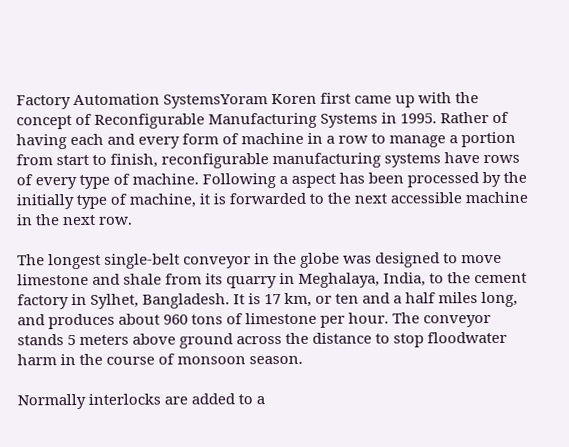Factory Automation SystemsYoram Koren first came up with the concept of Reconfigurable Manufacturing Systems in 1995. Rather of having each and every form of machine in a row to manage a portion from start to finish, reconfigurable manufacturing systems have rows of every type of machine. Following a aspect has been processed by the initially type of machine, it is forwarded to the next accessible machine in the next row.

The longest single-belt conveyor in the globe was designed to move limestone and shale from its quarry in Meghalaya, India, to the cement factory in Sylhet, Bangladesh. It is 17 km, or ten and a half miles long, and produces about 960 tons of limestone per hour. The conveyor stands 5 meters above ground across the distance to stop floodwater harm in the course of monsoon season.

Normally interlocks are added to a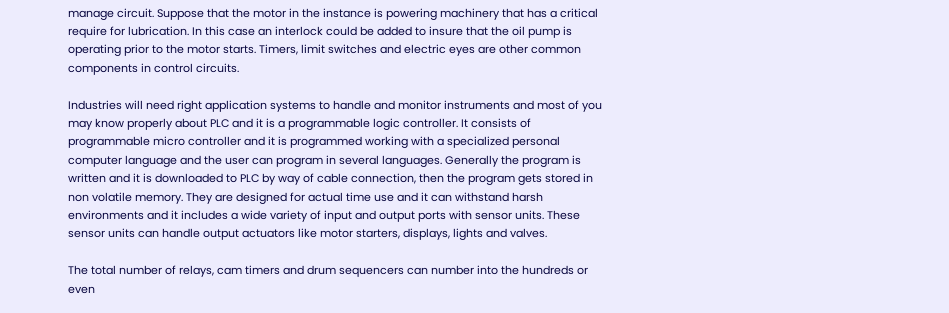manage circuit. Suppose that the motor in the instance is powering machinery that has a critical require for lubrication. In this case an interlock could be added to insure that the oil pump is operating prior to the motor starts. Timers, limit switches and electric eyes are other common components in control circuits.

Industries will need right application systems to handle and monitor instruments and most of you may know properly about PLC and it is a programmable logic controller. It consists of programmable micro controller and it is programmed working with a specialized personal computer language and the user can program in several languages. Generally the program is written and it is downloaded to PLC by way of cable connection, then the program gets stored in non volatile memory. They are designed for actual time use and it can withstand harsh environments and it includes a wide variety of input and output ports with sensor units. These sensor units can handle output actuators like motor starters, displays, lights and valves.

The total number of relays, cam timers and drum sequencers can number into the hundreds or even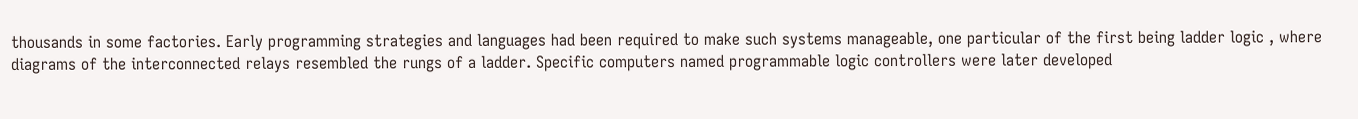thousands in some factories. Early programming strategies and languages had been required to make such systems manageable, one particular of the first being ladder logic , where diagrams of the interconnected relays resembled the rungs of a ladder. Specific computers named programmable logic controllers were later developed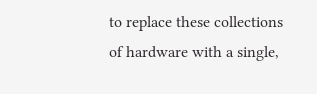to replace these collections of hardware with a single,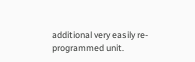additional very easily re-programmed unit.